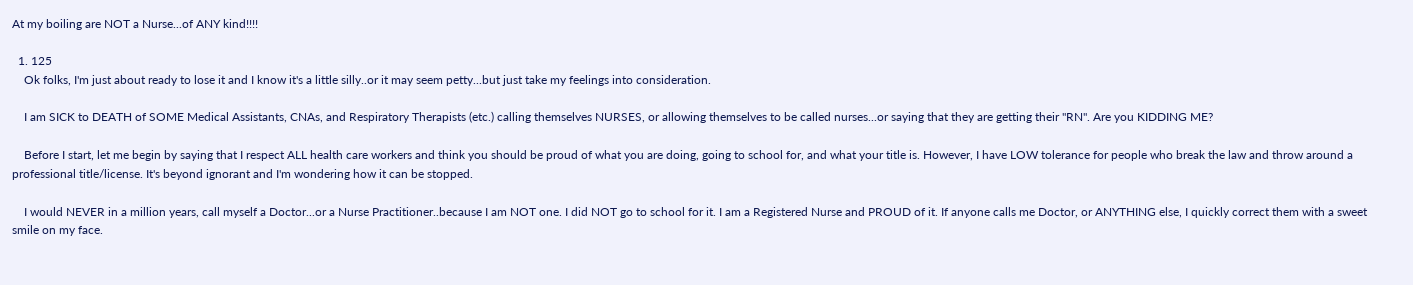At my boiling are NOT a Nurse...of ANY kind!!!!

  1. 125
    Ok folks, I'm just about ready to lose it and I know it's a little silly..or it may seem petty...but just take my feelings into consideration.

    I am SICK to DEATH of SOME Medical Assistants, CNAs, and Respiratory Therapists (etc.) calling themselves NURSES, or allowing themselves to be called nurses...or saying that they are getting their "RN". Are you KIDDING ME?

    Before I start, let me begin by saying that I respect ALL health care workers and think you should be proud of what you are doing, going to school for, and what your title is. However, I have LOW tolerance for people who break the law and throw around a professional title/license. It's beyond ignorant and I'm wondering how it can be stopped.

    I would NEVER in a million years, call myself a Doctor...or a Nurse Practitioner..because I am NOT one. I did NOT go to school for it. I am a Registered Nurse and PROUD of it. If anyone calls me Doctor, or ANYTHING else, I quickly correct them with a sweet smile on my face.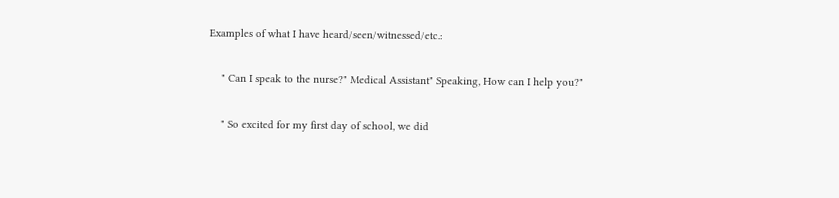Examples of what I have heard/seen/witnessed/etc.:

    " Can I speak to the nurse?" Medical Assistant" Speaking, How can I help you?"

    " So excited for my first day of school, we did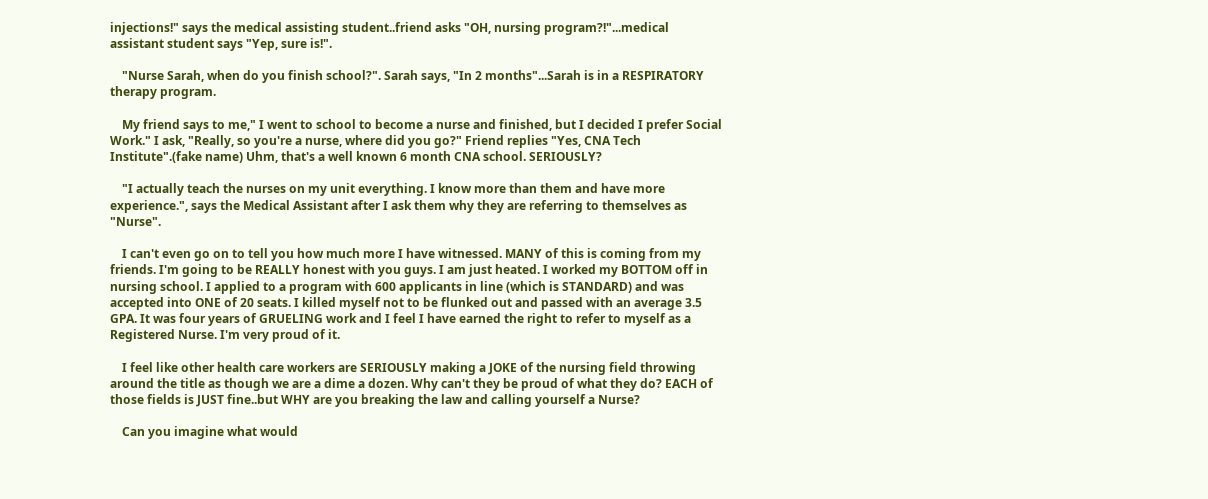injections!" says the medical assisting student..friend asks "OH, nursing program?!"...medical assistant student says "Yep, sure is!".

    "Nurse Sarah, when do you finish school?". Sarah says, "In 2 months"...Sarah is in a RESPIRATORY therapy program.

    My friend says to me," I went to school to become a nurse and finished, but I decided I prefer Social Work." I ask, "Really, so you're a nurse, where did you go?" Friend replies "Yes, CNA Tech Institute".(fake name) Uhm, that's a well known 6 month CNA school. SERIOUSLY?

    "I actually teach the nurses on my unit everything. I know more than them and have more experience.", says the Medical Assistant after I ask them why they are referring to themselves as "Nurse".

    I can't even go on to tell you how much more I have witnessed. MANY of this is coming from my friends. I'm going to be REALLY honest with you guys. I am just heated. I worked my BOTTOM off in nursing school. I applied to a program with 600 applicants in line (which is STANDARD) and was accepted into ONE of 20 seats. I killed myself not to be flunked out and passed with an average 3.5 GPA. It was four years of GRUELING work and I feel I have earned the right to refer to myself as a Registered Nurse. I'm very proud of it.

    I feel like other health care workers are SERIOUSLY making a JOKE of the nursing field throwing around the title as though we are a dime a dozen. Why can't they be proud of what they do? EACH of those fields is JUST fine..but WHY are you breaking the law and calling yourself a Nurse?

    Can you imagine what would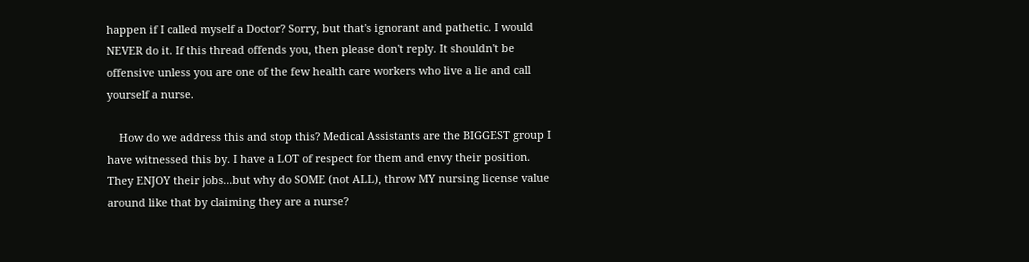happen if I called myself a Doctor? Sorry, but that's ignorant and pathetic. I would NEVER do it. If this thread offends you, then please don't reply. It shouldn't be offensive unless you are one of the few health care workers who live a lie and call yourself a nurse.

    How do we address this and stop this? Medical Assistants are the BIGGEST group I have witnessed this by. I have a LOT of respect for them and envy their position. They ENJOY their jobs...but why do SOME (not ALL), throw MY nursing license value around like that by claiming they are a nurse?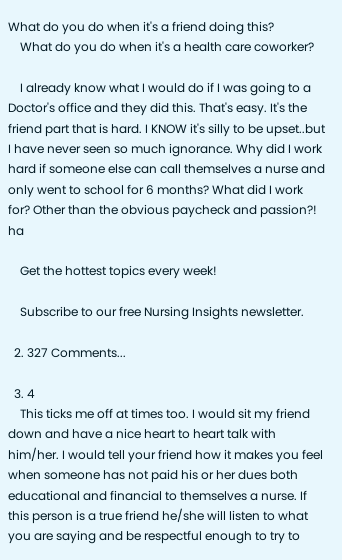What do you do when it's a friend doing this?
    What do you do when it's a health care coworker?

    I already know what I would do if I was going to a Doctor's office and they did this. That's easy. It's the friend part that is hard. I KNOW it's silly to be upset..but I have never seen so much ignorance. Why did I work hard if someone else can call themselves a nurse and only went to school for 6 months? What did I work for? Other than the obvious paycheck and passion?! ha

    Get the hottest topics every week!

    Subscribe to our free Nursing Insights newsletter.

  2. 327 Comments...

  3. 4
    This ticks me off at times too. I would sit my friend down and have a nice heart to heart talk with him/her. I would tell your friend how it makes you feel when someone has not paid his or her dues both educational and financial to themselves a nurse. If this person is a true friend he/she will listen to what you are saying and be respectful enough to try to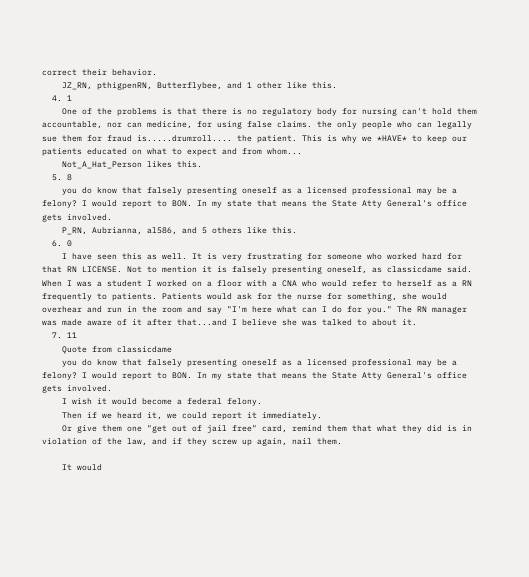correct their behavior.
    JZ_RN, pthigpenRN, Butterflybee, and 1 other like this.
  4. 1
    One of the problems is that there is no regulatory body for nursing can't hold them accountable, nor can medicine, for using false claims. the only people who can legally sue them for fraud is.....drumroll.... the patient. This is why we *HAVE* to keep our patients educated on what to expect and from whom...
    Not_A_Hat_Person likes this.
  5. 8
    you do know that falsely presenting oneself as a licensed professional may be a felony? I would report to BON. In my state that means the State Atty General's office gets involved.
    P_RN, Aubrianna, al586, and 5 others like this.
  6. 0
    I have seen this as well. It is very frustrating for someone who worked hard for that RN LICENSE. Not to mention it is falsely presenting oneself, as classicdame said. When I was a student I worked on a floor with a CNA who would refer to herself as a RN frequently to patients. Patients would ask for the nurse for something, she would overhear and run in the room and say "I'm here what can I do for you." The RN manager was made aware of it after that...and I believe she was talked to about it.
  7. 11
    Quote from classicdame
    you do know that falsely presenting oneself as a licensed professional may be a felony? I would report to BON. In my state that means the State Atty General's office gets involved.
    I wish it would become a federal felony.
    Then if we heard it, we could report it immediately.
    Or give them one "get out of jail free" card, remind them that what they did is in violation of the law, and if they screw up again, nail them.

    It would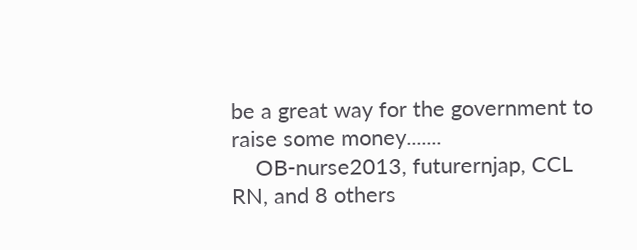be a great way for the government to raise some money.......
    OB-nurse2013, futurernjap, CCL RN, and 8 others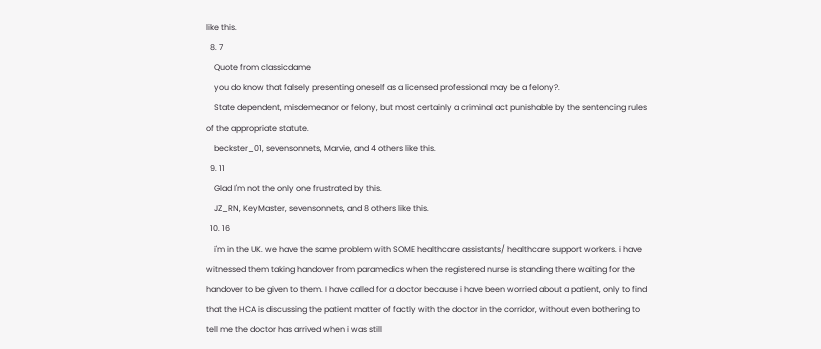like this.
  8. 7
    Quote from classicdame
    you do know that falsely presenting oneself as a licensed professional may be a felony?.
    State dependent, misdemeanor or felony, but most certainly a criminal act punishable by the sentencing rules of the appropriate statute.
    beckster_01, sevensonnets, Marvie, and 4 others like this.
  9. 11
    Glad I'm not the only one frustrated by this.
    JZ_RN, KeyMaster, sevensonnets, and 8 others like this.
  10. 16
    i'm in the UK. we have the same problem with SOME healthcare assistants/ healthcare support workers. i have witnessed them taking handover from paramedics when the registered nurse is standing there waiting for the handover to be given to them. I have called for a doctor because i have been worried about a patient, only to find that the HCA is discussing the patient matter of factly with the doctor in the corridor, without even bothering to tell me the doctor has arrived when i was still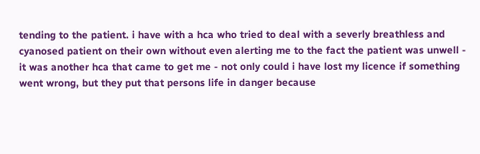tending to the patient. i have with a hca who tried to deal with a severly breathless and cyanosed patient on their own without even alerting me to the fact the patient was unwell - it was another hca that came to get me - not only could i have lost my licence if something went wrong, but they put that persons life in danger because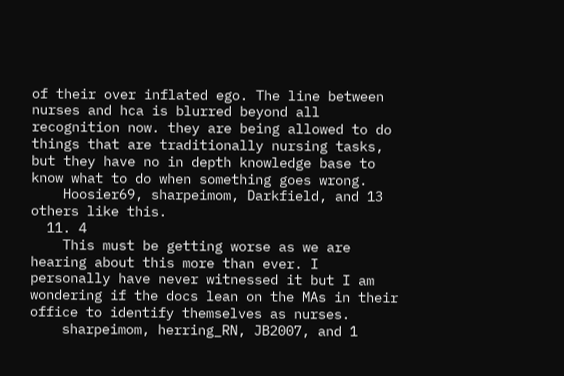of their over inflated ego. The line between nurses and hca is blurred beyond all recognition now. they are being allowed to do things that are traditionally nursing tasks, but they have no in depth knowledge base to know what to do when something goes wrong.
    Hoosier69, sharpeimom, Darkfield, and 13 others like this.
  11. 4
    This must be getting worse as we are hearing about this more than ever. I personally have never witnessed it but I am wondering if the docs lean on the MAs in their office to identify themselves as nurses.
    sharpeimom, herring_RN, JB2007, and 1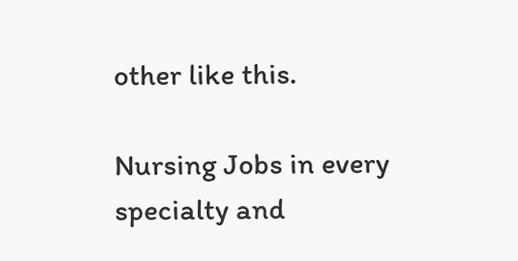other like this.

Nursing Jobs in every specialty and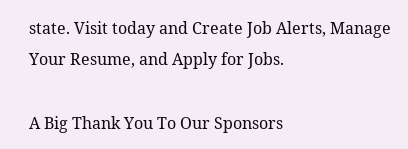state. Visit today and Create Job Alerts, Manage Your Resume, and Apply for Jobs.

A Big Thank You To Our Sponsors